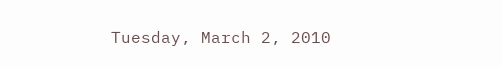Tuesday, March 2, 2010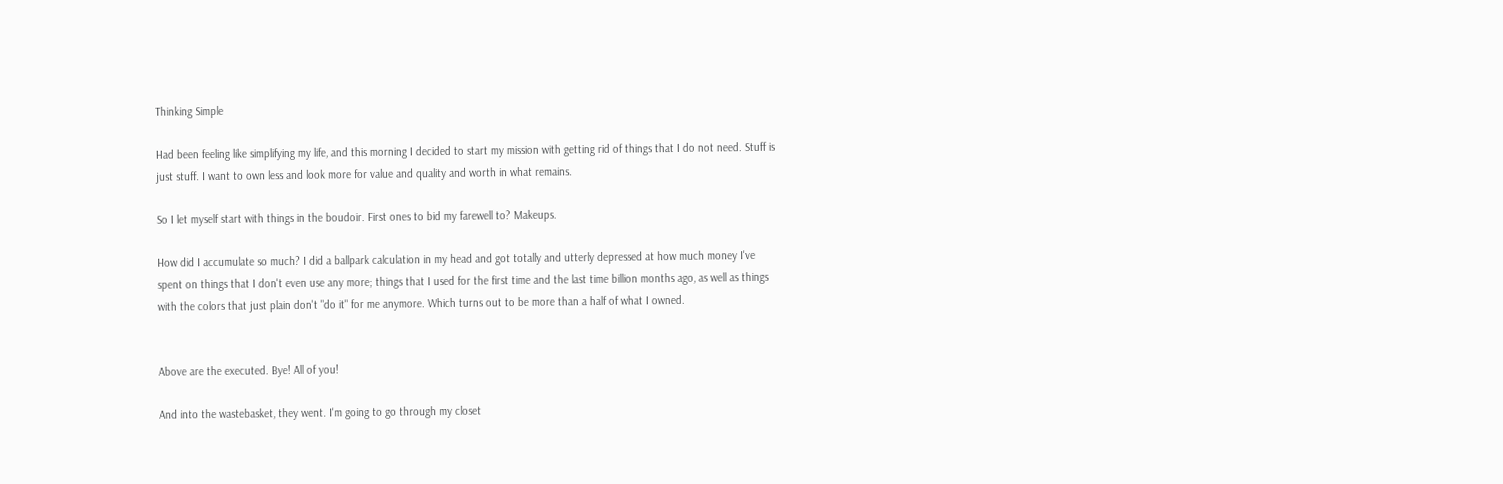Thinking Simple

Had been feeling like simplifying my life, and this morning I decided to start my mission with getting rid of things that I do not need. Stuff is just stuff. I want to own less and look more for value and quality and worth in what remains.

So I let myself start with things in the boudoir. First ones to bid my farewell to? Makeups.

How did I accumulate so much? I did a ballpark calculation in my head and got totally and utterly depressed at how much money I've spent on things that I don't even use any more; things that I used for the first time and the last time billion months ago, as well as things with the colors that just plain don't "do it" for me anymore. Which turns out to be more than a half of what I owned.


Above are the executed. Bye! All of you!

And into the wastebasket, they went. I'm going to go through my closet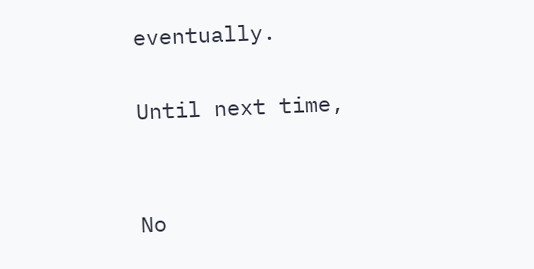eventually.

Until next time,


No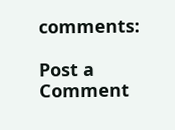comments:

Post a Comment